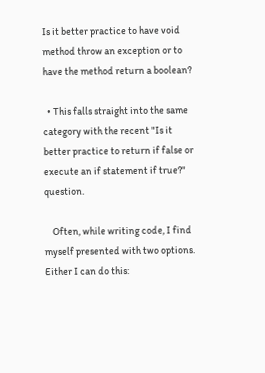Is it better practice to have void method throw an exception or to have the method return a boolean?

  • This falls straight into the same category with the recent "Is it better practice to return if false or execute an if statement if true?" question.

    Often, while writing code, I find myself presented with two options. Either I can do this: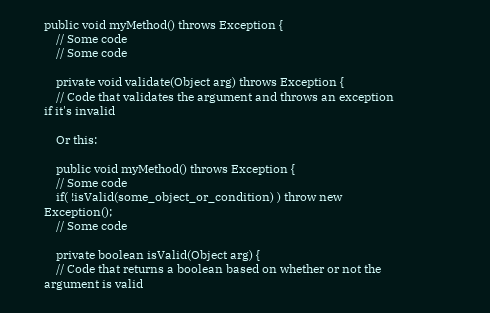public void myMethod() throws Exception {
    // Some code
    // Some code

    private void validate(Object arg) throws Exception {
    // Code that validates the argument and throws an exception if it's invalid

    Or this:

    public void myMethod() throws Exception {
    // Some code
    if( !isValid(some_object_or_condition) ) throw new Exception();
    // Some code

    private boolean isValid(Object arg) {
    // Code that returns a boolean based on whether or not the argument is valid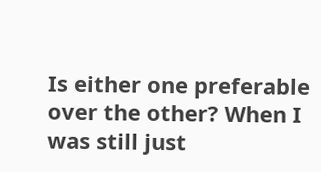Is either one preferable over the other? When I was still just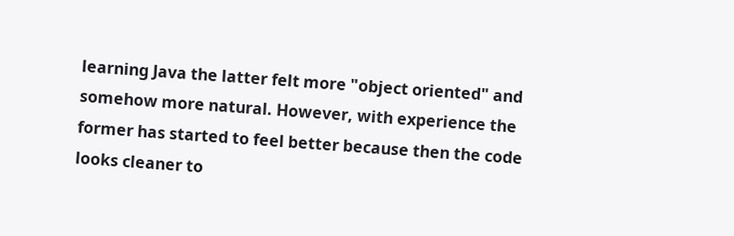learning Java the latter felt more "object oriented" and somehow more natural. However, with experience the former has started to feel better because then the code looks cleaner to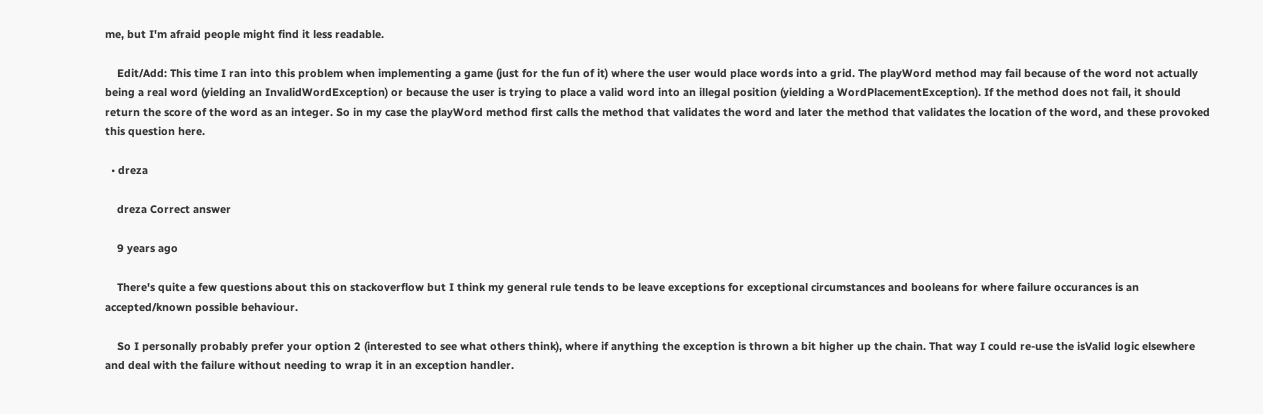me, but I'm afraid people might find it less readable.

    Edit/Add: This time I ran into this problem when implementing a game (just for the fun of it) where the user would place words into a grid. The playWord method may fail because of the word not actually being a real word (yielding an InvalidWordException) or because the user is trying to place a valid word into an illegal position (yielding a WordPlacementException). If the method does not fail, it should return the score of the word as an integer. So in my case the playWord method first calls the method that validates the word and later the method that validates the location of the word, and these provoked this question here.

  • dreza

    dreza Correct answer

    9 years ago

    There's quite a few questions about this on stackoverflow but I think my general rule tends to be leave exceptions for exceptional circumstances and booleans for where failure occurances is an accepted/known possible behaviour.

    So I personally probably prefer your option 2 (interested to see what others think), where if anything the exception is thrown a bit higher up the chain. That way I could re-use the isValid logic elsewhere and deal with the failure without needing to wrap it in an exception handler.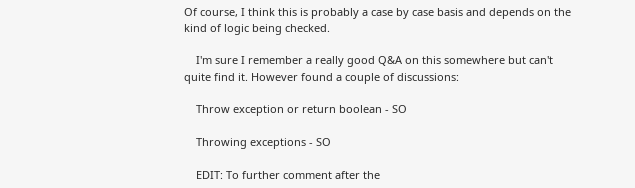Of course, I think this is probably a case by case basis and depends on the kind of logic being checked.

    I'm sure I remember a really good Q&A on this somewhere but can't quite find it. However found a couple of discussions:

    Throw exception or return boolean - SO

    Throwing exceptions - SO

    EDIT: To further comment after the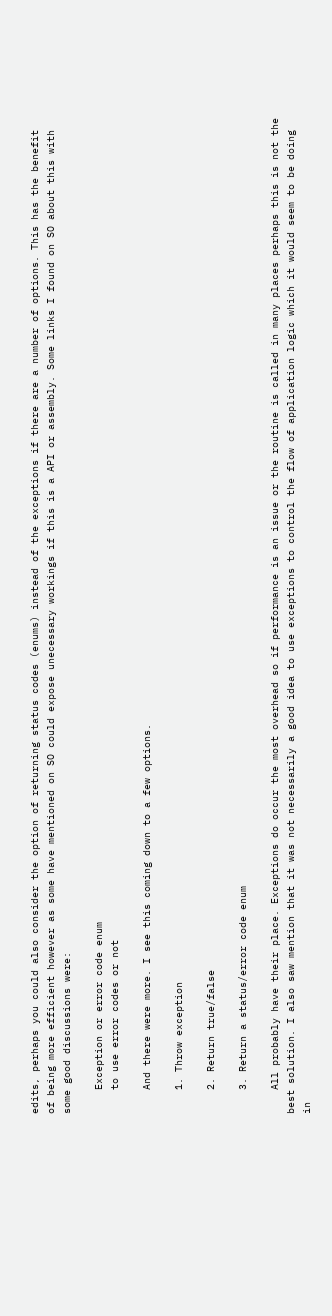edits, perhaps you could also consider the option of returning status codes (enums) instead of the exceptions if there are a number of options. This has the benefit of being more efficient however as some have mentioned on SO could expose unecessary workings if this is a API or assembly. Some links I found on SO about this with some good discussions were:

    Exception or error code enum
    to use error codes or not

    And there were more. I see this coming down to a few options.

    1. Throw exception

    2. Return true/false

    3. Return a status/error code enum

    All probably have their place. Exceptions do occur the most overhead so if performance is an issue or the routine is called in many places perhaps this is not the best solution. I also saw mention that it was not necessarily a good idea to use exceptions to control the flow of application logic which it would seem to be doing in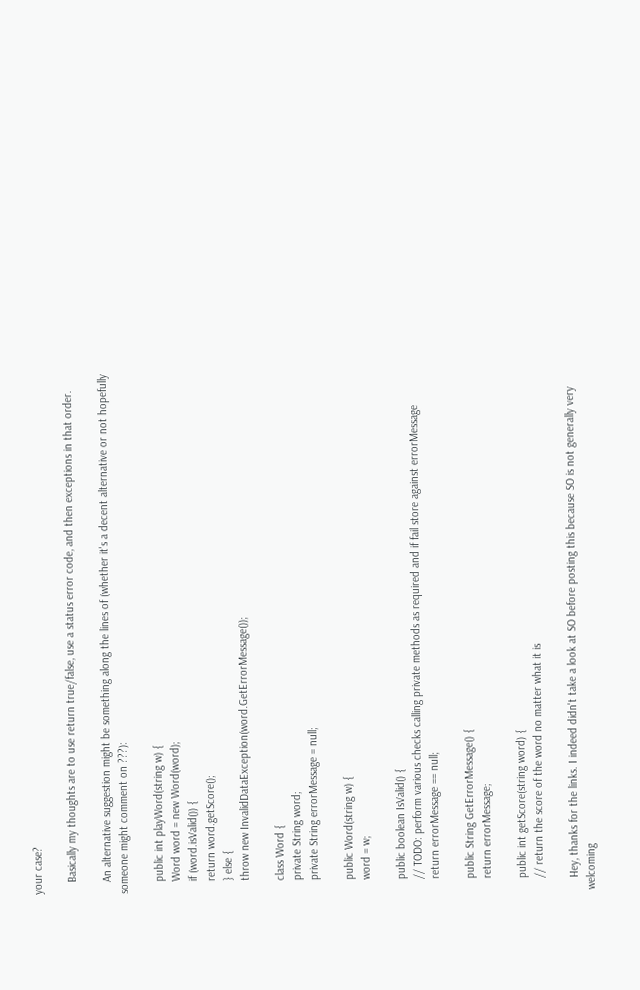your case?

    Basically my thoughts are to use return true/false, use a status error code, and then exceptions in that order.

    An alternative suggestion might be something along the lines of (whether it's a decent alternative or not hopefully someone might comment on ???):

    public int playWord(string w) {
    Word word = new Word(word);
    if (word.isValid()) {
    return word.getScore();
    } else {
    throw new InvalidDataException(word.GetErrorMessage());

    class Word {
    private String word;
    private String errorMessage = null;

    public Word(string w) {
    word = w;

    public boolean IsValid() {
    // TODO: perform various checks calling private methods as required and if fail store against errorMessage
    return errorMessage == null;

    public String GetErrorMessage() {
    return errorMessage;

    public int getScore(string word) {
    // return the score of the word no matter what it is

    Hey, thanks for the links. I indeed didn't take a look at SO before posting this because SO is not generally very welcoming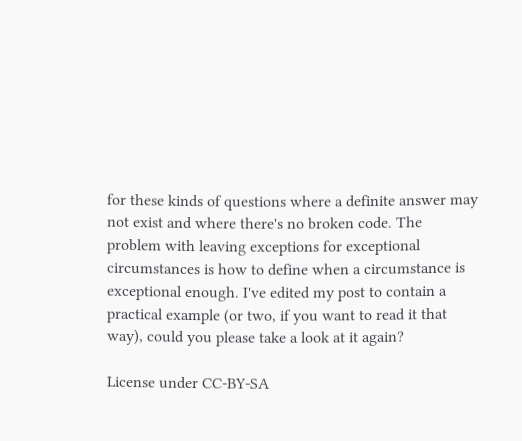for these kinds of questions where a definite answer may not exist and where there's no broken code. The problem with leaving exceptions for exceptional circumstances is how to define when a circumstance is exceptional enough. I've edited my post to contain a practical example (or two, if you want to read it that way), could you please take a look at it again?

License under CC-BY-SA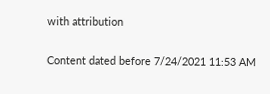with attribution

Content dated before 7/24/2021 11:53 AM